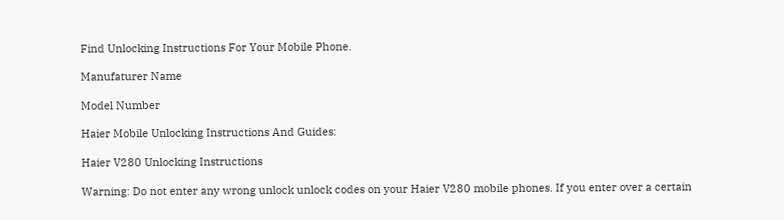Find Unlocking Instructions For Your Mobile Phone.

Manufaturer Name

Model Number

Haier Mobile Unlocking Instructions And Guides:

Haier V280 Unlocking Instructions

Warning: Do not enter any wrong unlock unlock codes on your Haier V280 mobile phones. If you enter over a certain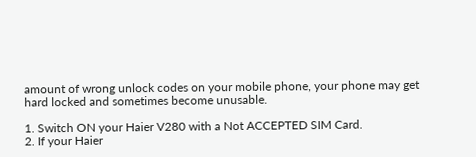amount of wrong unlock codes on your mobile phone, your phone may get hard locked and sometimes become unusable.

1. Switch ON your Haier V280 with a Not ACCEPTED SIM Card.
2. If your Haier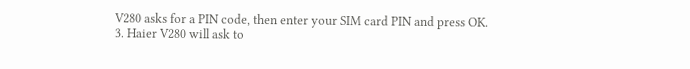V280 asks for a PIN code, then enter your SIM card PIN and press OK.
3. Haier V280 will ask to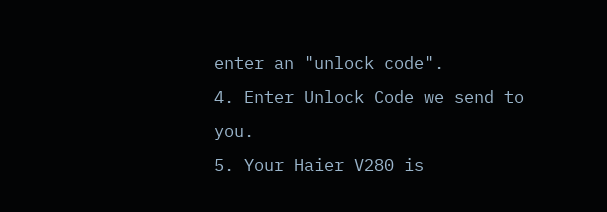enter an "unlock code".
4. Enter Unlock Code we send to you.
5. Your Haier V280 is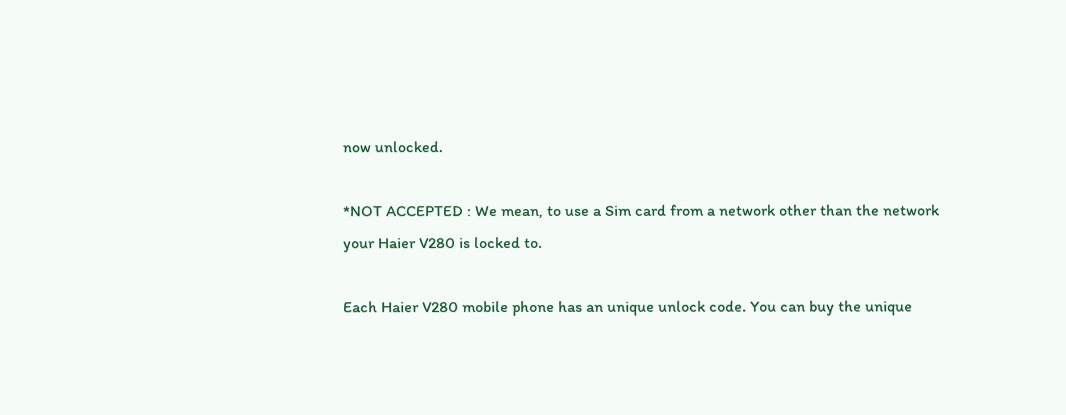now unlocked.

*NOT ACCEPTED : We mean, to use a Sim card from a network other than the network your Haier V280 is locked to.

Each Haier V280 mobile phone has an unique unlock code. You can buy the unique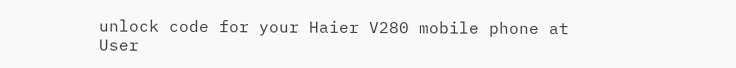unlock code for your Haier V280 mobile phone at
User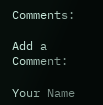Comments:

Add a Comment:

Your Name